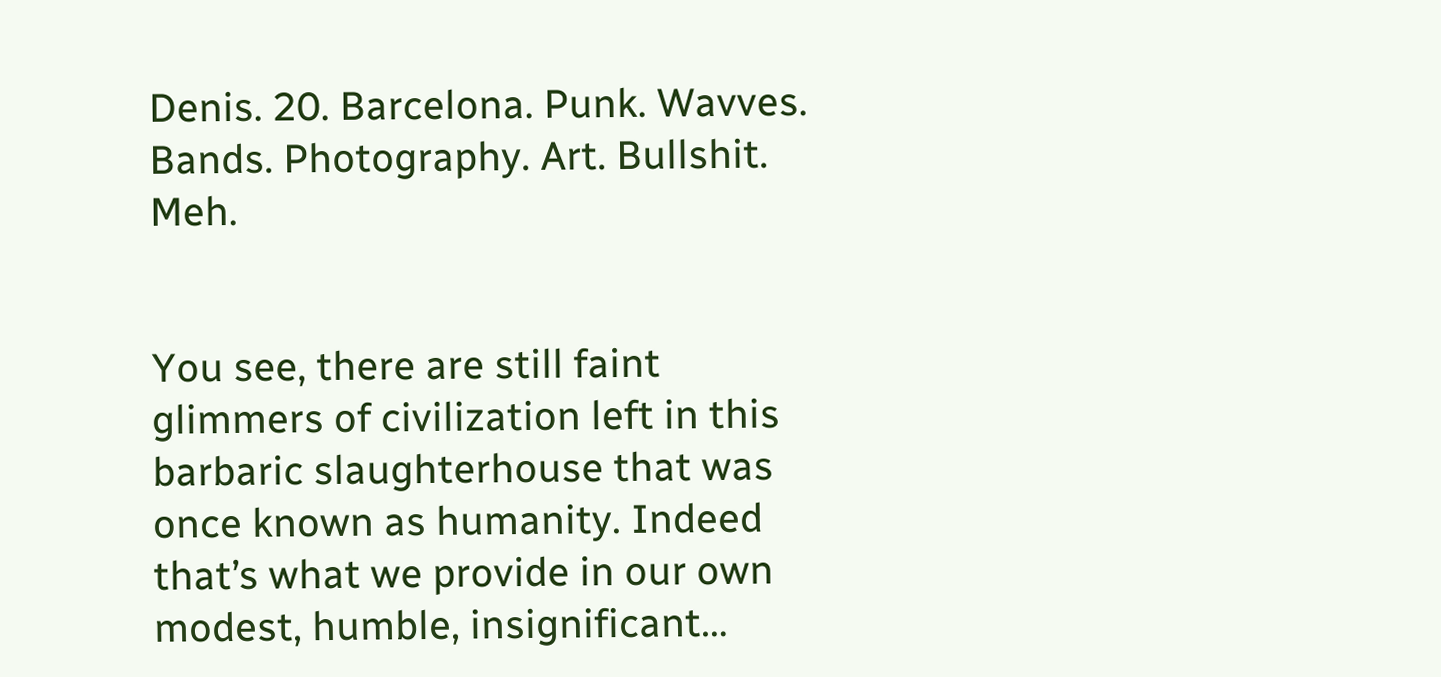Denis. 20. Barcelona. Punk. Wavves. Bands. Photography. Art. Bullshit. Meh.


You see, there are still faint glimmers of civilization left in this barbaric slaughterhouse that was once known as humanity. Indeed that’s what we provide in our own modest, humble, insignificant…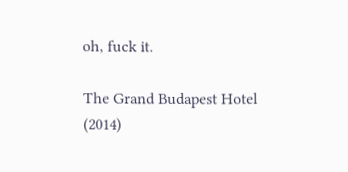oh, fuck it.

The Grand Budapest Hotel (2014)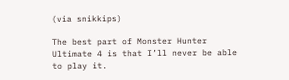(via snikkips)

The best part of Monster Hunter Ultimate 4 is that I’ll never be able to play it.